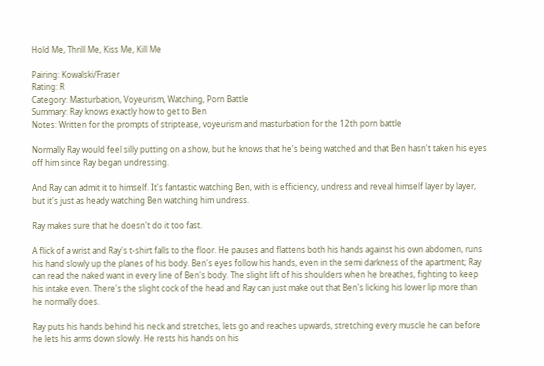Hold Me, Thrill Me, Kiss Me, Kill Me

Pairing: Kowalski/Fraser
Rating: R
Category: Masturbation, Voyeurism, Watching, Porn Battle
Summary: Ray knows exactly how to get to Ben
Notes: Written for the prompts of striptease, voyeurism and masturbation for the 12th porn battle

Normally Ray would feel silly putting on a show, but he knows that he's being watched and that Ben hasn't taken his eyes off him since Ray began undressing.

And Ray can admit it to himself. It's fantastic watching Ben, with is efficiency, undress and reveal himself layer by layer, but it's just as heady watching Ben watching him undress.

Ray makes sure that he doesn't do it too fast.

A flick of a wrist and Ray's t-shirt falls to the floor. He pauses and flattens both his hands against his own abdomen, runs his hand slowly up the planes of his body. Ben's eyes follow his hands, even in the semi darkness of the apartment; Ray can read the naked want in every line of Ben's body. The slight lift of his shoulders when he breathes, fighting to keep his intake even. There's the slight cock of the head and Ray can just make out that Ben's licking his lower lip more than he normally does.

Ray puts his hands behind his neck and stretches, lets go and reaches upwards, stretching every muscle he can before he lets his arms down slowly. He rests his hands on his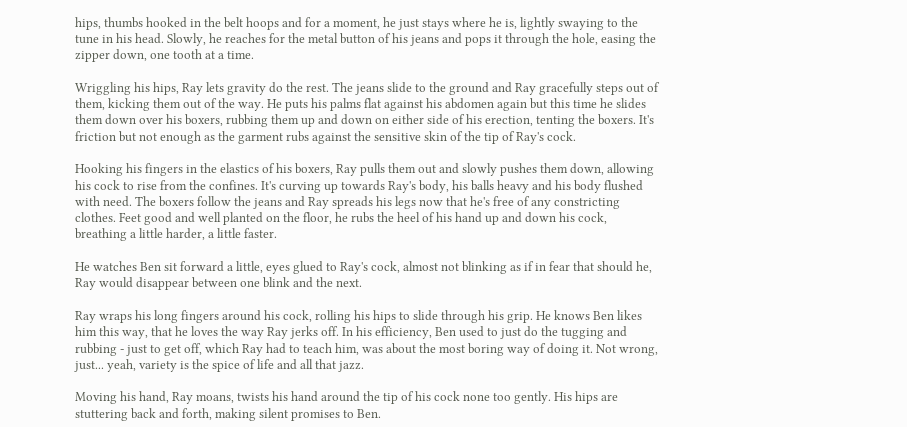hips, thumbs hooked in the belt hoops and for a moment, he just stays where he is, lightly swaying to the tune in his head. Slowly, he reaches for the metal button of his jeans and pops it through the hole, easing the zipper down, one tooth at a time.

Wriggling his hips, Ray lets gravity do the rest. The jeans slide to the ground and Ray gracefully steps out of them, kicking them out of the way. He puts his palms flat against his abdomen again but this time he slides them down over his boxers, rubbing them up and down on either side of his erection, tenting the boxers. It's friction but not enough as the garment rubs against the sensitive skin of the tip of Ray's cock.

Hooking his fingers in the elastics of his boxers, Ray pulls them out and slowly pushes them down, allowing his cock to rise from the confines. It's curving up towards Ray's body, his balls heavy and his body flushed with need. The boxers follow the jeans and Ray spreads his legs now that he's free of any constricting clothes. Feet good and well planted on the floor, he rubs the heel of his hand up and down his cock, breathing a little harder, a little faster.

He watches Ben sit forward a little, eyes glued to Ray's cock, almost not blinking as if in fear that should he, Ray would disappear between one blink and the next.

Ray wraps his long fingers around his cock, rolling his hips to slide through his grip. He knows Ben likes him this way, that he loves the way Ray jerks off. In his efficiency, Ben used to just do the tugging and rubbing - just to get off, which Ray had to teach him, was about the most boring way of doing it. Not wrong, just... yeah, variety is the spice of life and all that jazz.

Moving his hand, Ray moans, twists his hand around the tip of his cock none too gently. His hips are stuttering back and forth, making silent promises to Ben.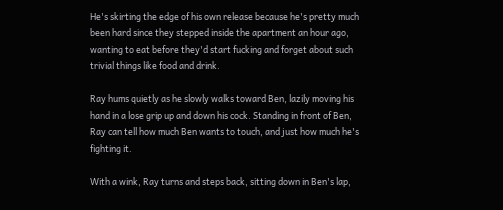He's skirting the edge of his own release because he's pretty much been hard since they stepped inside the apartment an hour ago, wanting to eat before they'd start fucking and forget about such trivial things like food and drink.

Ray hums quietly as he slowly walks toward Ben, lazily moving his hand in a lose grip up and down his cock. Standing in front of Ben, Ray can tell how much Ben wants to touch, and just how much he's fighting it.

With a wink, Ray turns and steps back, sitting down in Ben's lap,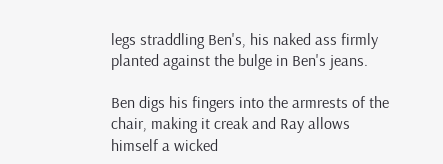legs straddling Ben's, his naked ass firmly planted against the bulge in Ben's jeans.

Ben digs his fingers into the armrests of the chair, making it creak and Ray allows himself a wicked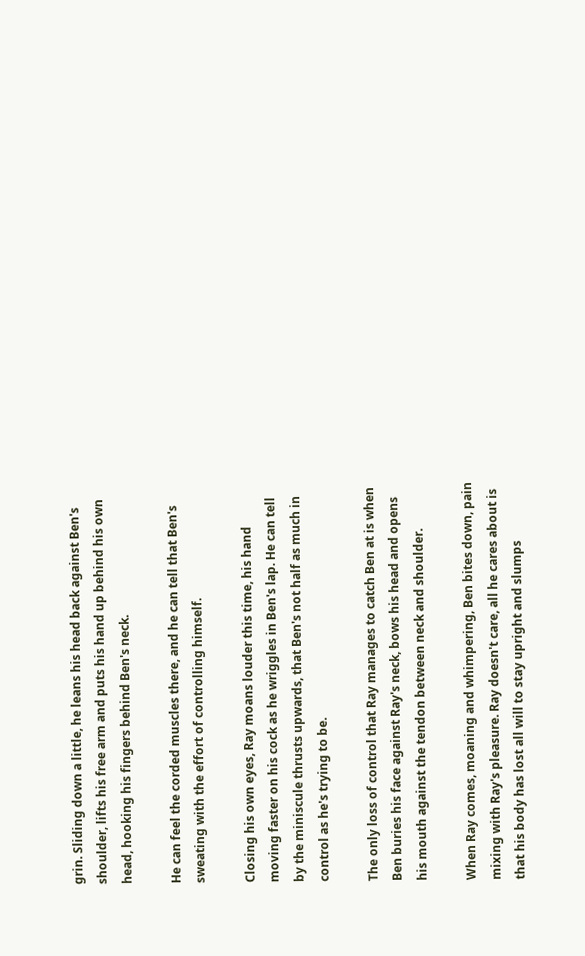grin. Sliding down a little, he leans his head back against Ben's shoulder, lifts his free arm and puts his hand up behind his own head, hooking his fingers behind Ben's neck.

He can feel the corded muscles there, and he can tell that Ben's sweating with the effort of controlling himself.

Closing his own eyes, Ray moans louder this time, his hand moving faster on his cock as he wriggles in Ben's lap. He can tell by the miniscule thrusts upwards, that Ben's not half as much in control as he's trying to be.

The only loss of control that Ray manages to catch Ben at is when Ben buries his face against Ray's neck, bows his head and opens his mouth against the tendon between neck and shoulder.

When Ray comes, moaning and whimpering, Ben bites down, pain mixing with Ray's pleasure. Ray doesn't care, all he cares about is that his body has lost all will to stay upright and slumps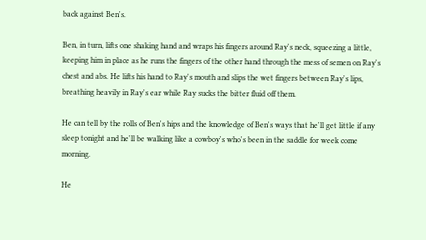back against Ben's.

Ben, in turn, lifts one shaking hand and wraps his fingers around Ray's neck, squeezing a little, keeping him in place as he runs the fingers of the other hand through the mess of semen on Ray's chest and abs. He lifts his hand to Ray's mouth and slips the wet fingers between Ray's lips, breathing heavily in Ray's ear while Ray sucks the bitter fluid off them.

He can tell by the rolls of Ben's hips and the knowledge of Ben's ways that he'll get little if any sleep tonight and he'll be walking like a cowboy's who's been in the saddle for week come morning.

He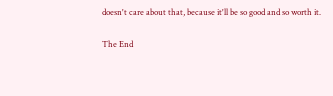doesn't care about that, because it'll be so good and so worth it.

The End